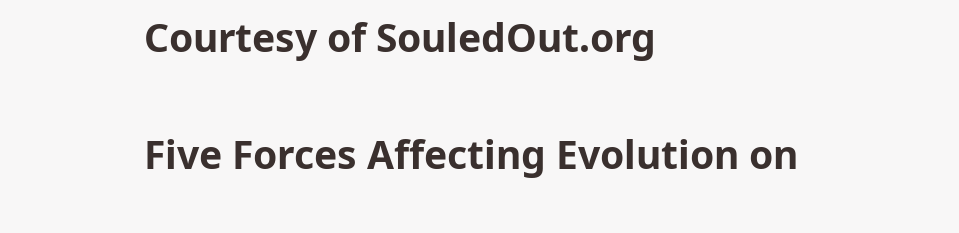Courtesy of SouledOut.org

Five Forces Affecting Evolution on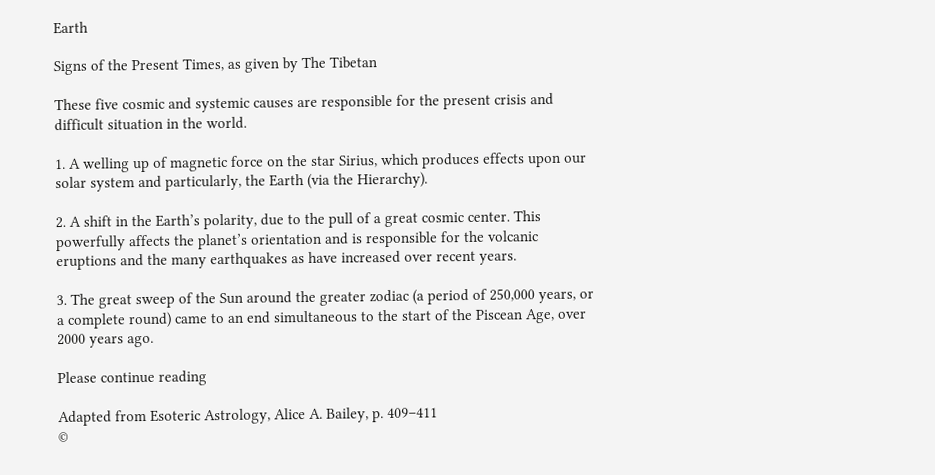Earth

Signs of the Present Times, as given by The Tibetan

These five cosmic and systemic causes are responsible for the present crisis and difficult situation in the world.

1. A welling up of magnetic force on the star Sirius, which produces effects upon our solar system and particularly, the Earth (via the Hierarchy).

2. A shift in the Earth’s polarity, due to the pull of a great cosmic center. This powerfully affects the planet’s orientation and is responsible for the volcanic eruptions and the many earthquakes as have increased over recent years.

3. The great sweep of the Sun around the greater zodiac (a period of 250,000 years, or a complete round) came to an end simultaneous to the start of the Piscean Age, over 2000 years ago.

Please continue reading

Adapted from Esoteric Astrology, Alice A. Bailey, p. 409–411
©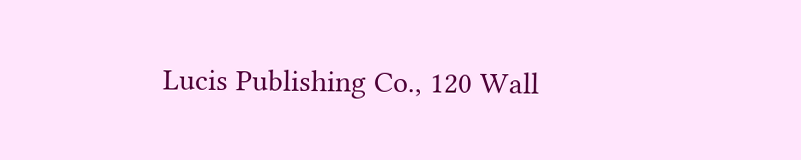Lucis Publishing Co., 120 Wall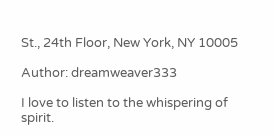St., 24th Floor, New York, NY 10005

Author: dreamweaver333

I love to listen to the whispering of spirit.